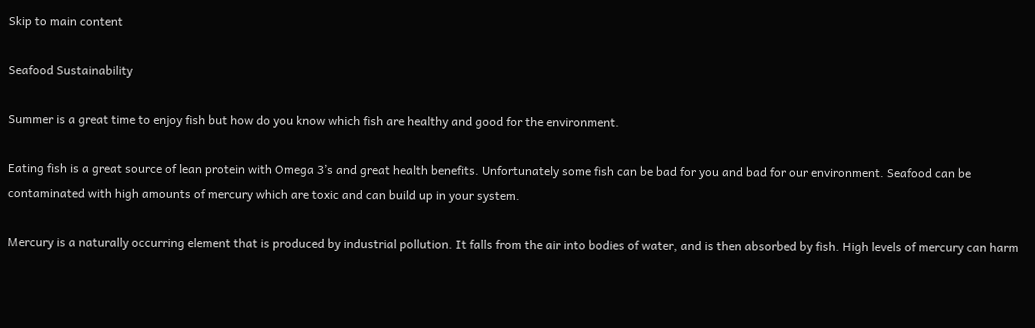Skip to main content

Seafood Sustainability

Summer is a great time to enjoy fish but how do you know which fish are healthy and good for the environment.

Eating fish is a great source of lean protein with Omega 3’s and great health benefits. Unfortunately some fish can be bad for you and bad for our environment. Seafood can be contaminated with high amounts of mercury which are toxic and can build up in your system.

Mercury is a naturally occurring element that is produced by industrial pollution. It falls from the air into bodies of water, and is then absorbed by fish. High levels of mercury can harm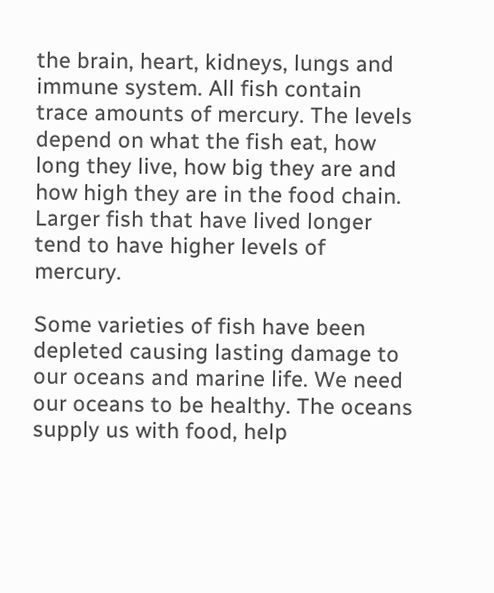the brain, heart, kidneys, lungs and immune system. All fish contain trace amounts of mercury. The levels depend on what the fish eat, how long they live, how big they are and how high they are in the food chain. Larger fish that have lived longer tend to have higher levels of mercury.

Some varieties of fish have been depleted causing lasting damage to our oceans and marine life. We need our oceans to be healthy. The oceans supply us with food, help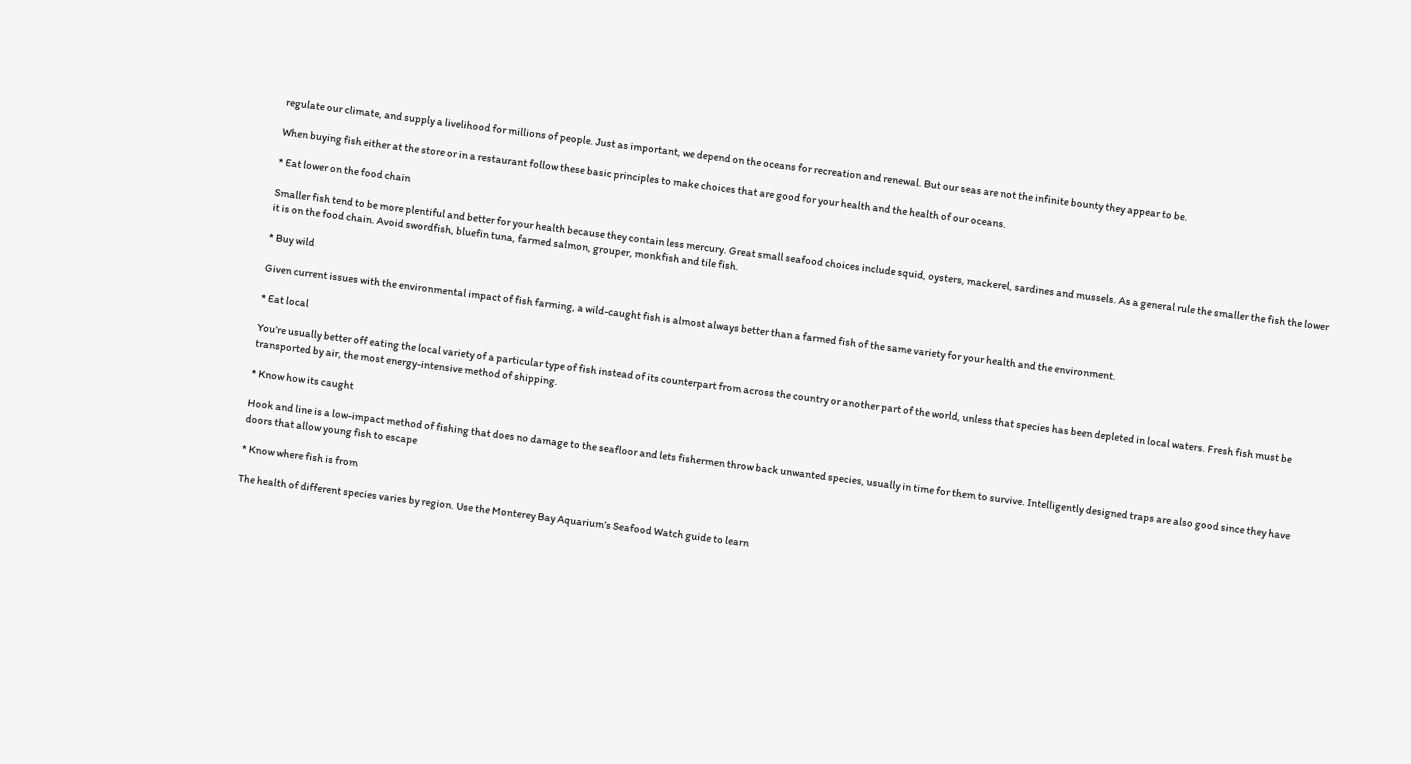regulate our climate, and supply a livelihood for millions of people. Just as important, we depend on the oceans for recreation and renewal. But our seas are not the infinite bounty they appear to be.

When buying fish either at the store or in a restaurant follow these basic principles to make choices that are good for your health and the health of our oceans.

* Eat lower on the food chain

Smaller fish tend to be more plentiful and better for your health because they contain less mercury. Great small seafood choices include squid, oysters, mackerel, sardines and mussels. As a general rule the smaller the fish the lower it is on the food chain. Avoid swordfish, bluefin tuna, farmed salmon, grouper, monkfish and tile fish.

* Buy wild

Given current issues with the environmental impact of fish farming, a wild-caught fish is almost always better than a farmed fish of the same variety for your health and the environment.

* Eat local

You’re usually better off eating the local variety of a particular type of fish instead of its counterpart from across the country or another part of the world, unless that species has been depleted in local waters. Fresh fish must be transported by air, the most energy-intensive method of shipping.

* Know how its caught

Hook and line is a low-impact method of fishing that does no damage to the seafloor and lets fishermen throw back unwanted species, usually in time for them to survive. Intelligently designed traps are also good since they have doors that allow young fish to escape

* Know where fish is from

The health of different species varies by region. Use the Monterey Bay Aquarium’s Seafood Watch guide to learn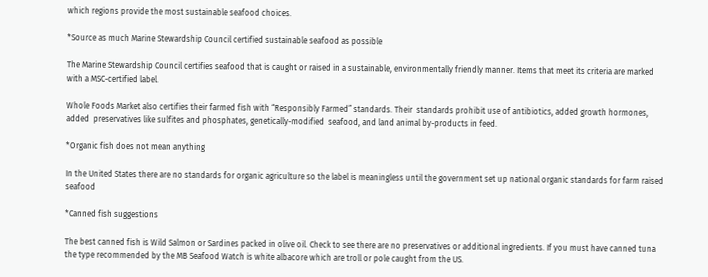which regions provide the most sustainable seafood choices.

*Source as much Marine Stewardship Council certified sustainable seafood as possible

The Marine Stewardship Council certifies seafood that is caught or raised in a sustainable, environmentally friendly manner. Items that meet its criteria are marked with a MSC-certified label.

Whole Foods Market also certifies their farmed fish with “Responsibly Farmed” standards. Their  standards prohibit use of antibiotics, added growth hormones, added  preservatives like sulfites and phosphates, genetically-modified  seafood, and land animal by-products in feed.

*Organic fish does not mean anything

In the United States there are no standards for organic agriculture so the label is meaningless until the government set up national organic standards for farm raised seafood

*Canned fish suggestions

The best canned fish is Wild Salmon or Sardines packed in olive oil. Check to see there are no preservatives or additional ingredients. If you must have canned tuna the type recommended by the MB Seafood Watch is white albacore which are troll or pole caught from the US.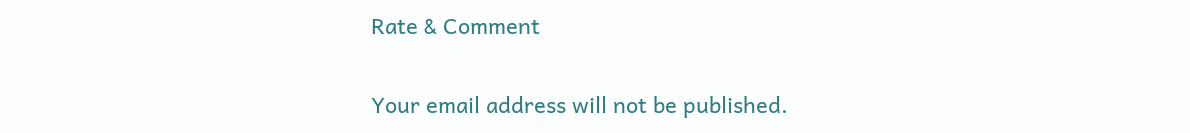Rate & Comment

Your email address will not be published.